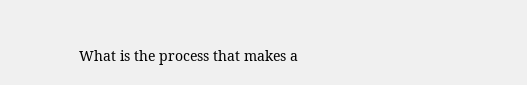What is the process that makes a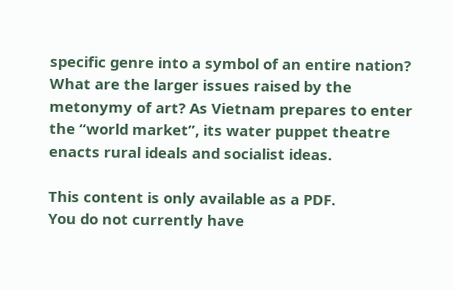specific genre into a symbol of an entire nation? What are the larger issues raised by the metonymy of art? As Vietnam prepares to enter the “world market”, its water puppet theatre enacts rural ideals and socialist ideas.

This content is only available as a PDF.
You do not currently have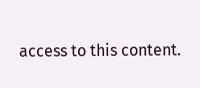access to this content.